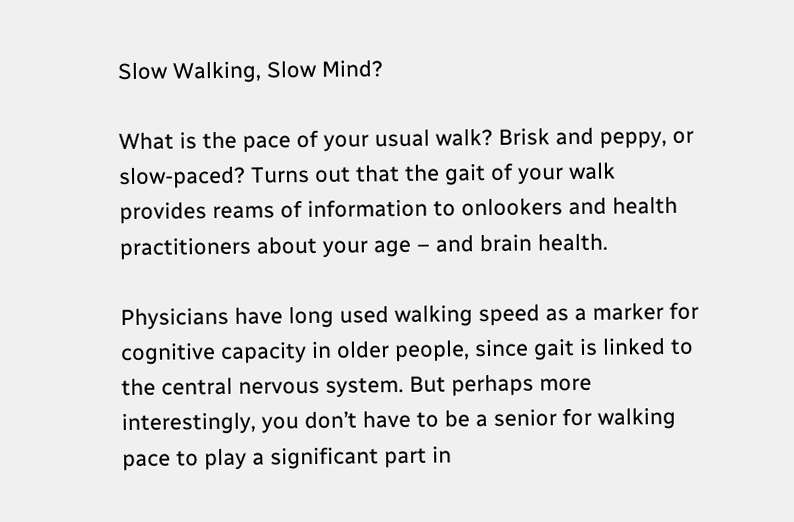Slow Walking, Slow Mind?

What is the pace of your usual walk? Brisk and peppy, or slow-paced? Turns out that the gait of your walk provides reams of information to onlookers and health practitioners about your age – and brain health.

Physicians have long used walking speed as a marker for cognitive capacity in older people, since gait is linked to the central nervous system. But perhaps more interestingly, you don’t have to be a senior for walking pace to play a significant part in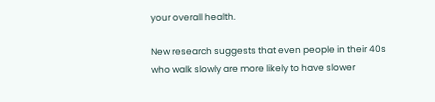your overall health.

New research suggests that even people in their 40s who walk slowly are more likely to have slower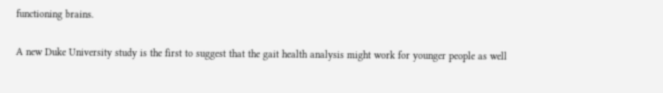functioning brains.

A new Duke University study is the first to suggest that the gait health analysis might work for younger people as well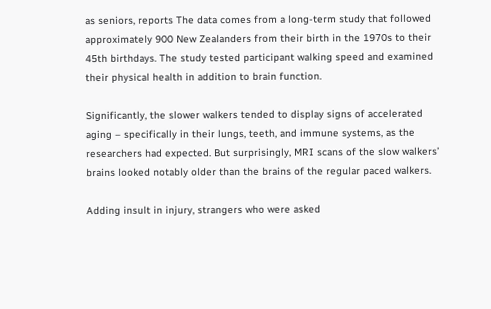as seniors, reports The data comes from a long-term study that followed approximately 900 New Zealanders from their birth in the 1970s to their 45th birthdays. The study tested participant walking speed and examined their physical health in addition to brain function.

Significantly, the slower walkers tended to display signs of accelerated aging – specifically in their lungs, teeth, and immune systems, as the researchers had expected. But surprisingly, MRI scans of the slow walkers’ brains looked notably older than the brains of the regular paced walkers.

Adding insult in injury, strangers who were asked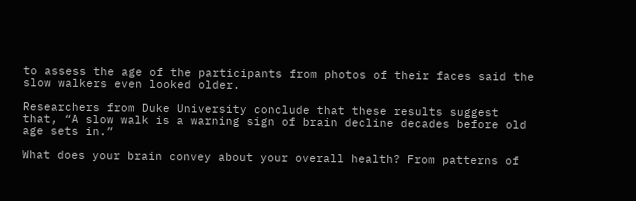to assess the age of the participants from photos of their faces said the slow walkers even looked older.

Researchers from Duke University conclude that these results suggest that, “A slow walk is a warning sign of brain decline decades before old age sets in.”

What does your brain convey about your overall health? From patterns of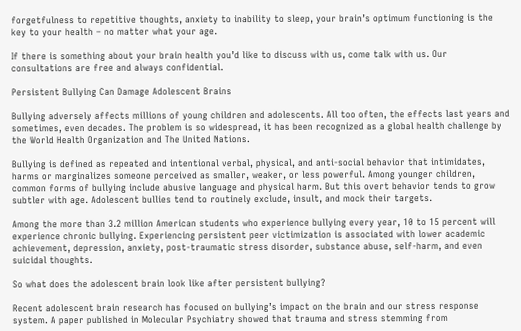forgetfulness to repetitive thoughts, anxiety to inability to sleep, your brain’s optimum functioning is the key to your health – no matter what your age.

If there is something about your brain health you’d like to discuss with us, come talk with us. Our consultations are free and always confidential.

Persistent Bullying Can Damage Adolescent Brains

Bullying adversely affects millions of young children and adolescents. All too often, the effects last years and sometimes, even decades. The problem is so widespread, it has been recognized as a global health challenge by the World Health Organization and The United Nations.

Bullying is defined as repeated and intentional verbal, physical, and anti-social behavior that intimidates, harms or marginalizes someone perceived as smaller, weaker, or less powerful. Among younger children, common forms of bullying include abusive language and physical harm. But this overt behavior tends to grow subtler with age. Adolescent bullies tend to routinely exclude, insult, and mock their targets.

Among the more than 3.2 million American students who experience bullying every year, 10 to 15 percent will experience chronic bullying. Experiencing persistent peer victimization is associated with lower academic achievement, depression, anxiety, post-traumatic stress disorder, substance abuse, self-harm, and even suicidal thoughts.

So what does the adolescent brain look like after persistent bullying?

Recent adolescent brain research has focused on bullying’s impact on the brain and our stress response system. A paper published in Molecular Psychiatry showed that trauma and stress stemming from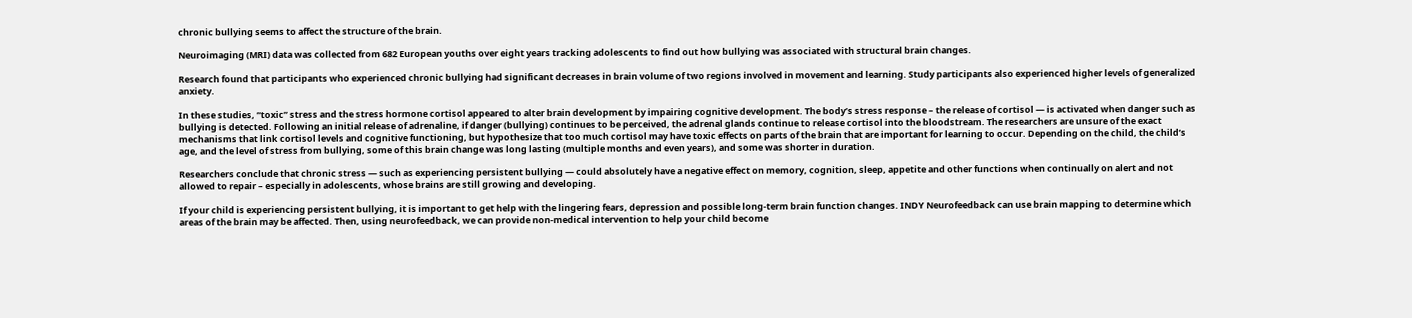chronic bullying seems to affect the structure of the brain.

Neuroimaging (MRI) data was collected from 682 European youths over eight years tracking adolescents to find out how bullying was associated with structural brain changes.

Research found that participants who experienced chronic bullying had significant decreases in brain volume of two regions involved in movement and learning. Study participants also experienced higher levels of generalized anxiety.

In these studies, “toxic” stress and the stress hormone cortisol appeared to alter brain development by impairing cognitive development. The body’s stress response – the release of cortisol — is activated when danger such as bullying is detected. Following an initial release of adrenaline, if danger (bullying) continues to be perceived, the adrenal glands continue to release cortisol into the bloodstream. The researchers are unsure of the exact mechanisms that link cortisol levels and cognitive functioning, but hypothesize that too much cortisol may have toxic effects on parts of the brain that are important for learning to occur. Depending on the child, the child’s age, and the level of stress from bullying, some of this brain change was long lasting (multiple months and even years), and some was shorter in duration.

Researchers conclude that chronic stress — such as experiencing persistent bullying — could absolutely have a negative effect on memory, cognition, sleep, appetite and other functions when continually on alert and not allowed to repair – especially in adolescents, whose brains are still growing and developing.

If your child is experiencing persistent bullying, it is important to get help with the lingering fears, depression and possible long-term brain function changes. INDY Neurofeedback can use brain mapping to determine which areas of the brain may be affected. Then, using neurofeedback, we can provide non-medical intervention to help your child become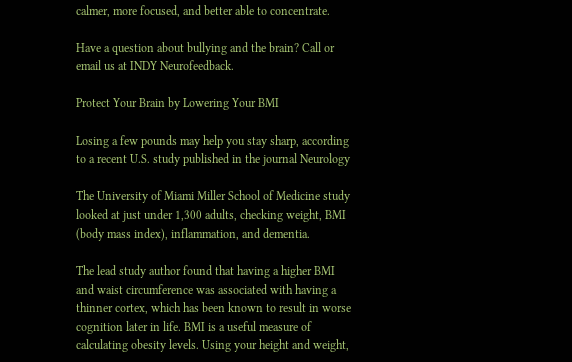calmer, more focused, and better able to concentrate.

Have a question about bullying and the brain? Call or email us at INDY Neurofeedback.

Protect Your Brain by Lowering Your BMI

Losing a few pounds may help you stay sharp, according to a recent U.S. study published in the journal Neurology

The University of Miami Miller School of Medicine study looked at just under 1,300 adults, checking weight, BMI (body mass index), inflammation, and dementia.

The lead study author found that having a higher BMI and waist circumference was associated with having a thinner cortex, which has been known to result in worse cognition later in life. BMI is a useful measure of calculating obesity levels. Using your height and weight,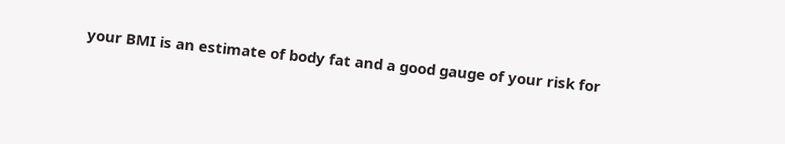your BMI is an estimate of body fat and a good gauge of your risk for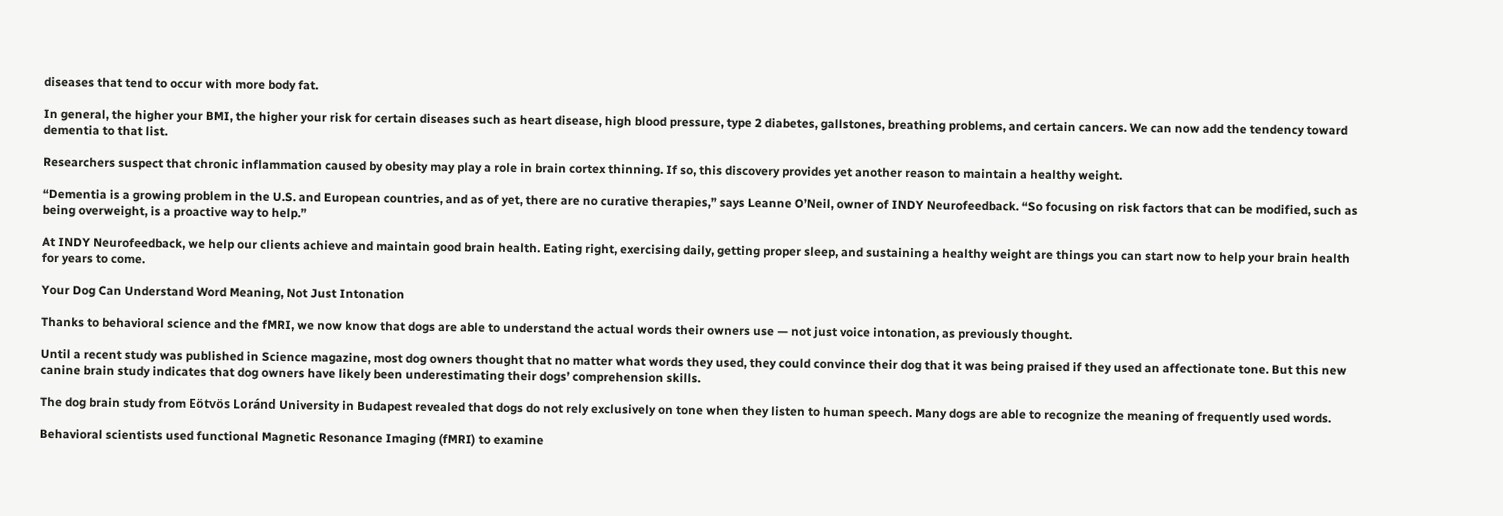diseases that tend to occur with more body fat.

In general, the higher your BMI, the higher your risk for certain diseases such as heart disease, high blood pressure, type 2 diabetes, gallstones, breathing problems, and certain cancers. We can now add the tendency toward dementia to that list.

Researchers suspect that chronic inflammation caused by obesity may play a role in brain cortex thinning. If so, this discovery provides yet another reason to maintain a healthy weight.

“Dementia is a growing problem in the U.S. and European countries, and as of yet, there are no curative therapies,” says Leanne O’Neil, owner of INDY Neurofeedback. “So focusing on risk factors that can be modified, such as being overweight, is a proactive way to help.”

At INDY Neurofeedback, we help our clients achieve and maintain good brain health. Eating right, exercising daily, getting proper sleep, and sustaining a healthy weight are things you can start now to help your brain health for years to come.

Your Dog Can Understand Word Meaning, Not Just Intonation

Thanks to behavioral science and the fMRI, we now know that dogs are able to understand the actual words their owners use — not just voice intonation, as previously thought.

Until a recent study was published in Science magazine, most dog owners thought that no matter what words they used, they could convince their dog that it was being praised if they used an affectionate tone. But this new canine brain study indicates that dog owners have likely been underestimating their dogs’ comprehension skills.

The dog brain study from Eötvös Loránd University in Budapest revealed that dogs do not rely exclusively on tone when they listen to human speech. Many dogs are able to recognize the meaning of frequently used words.

Behavioral scientists used functional Magnetic Resonance Imaging (fMRI) to examine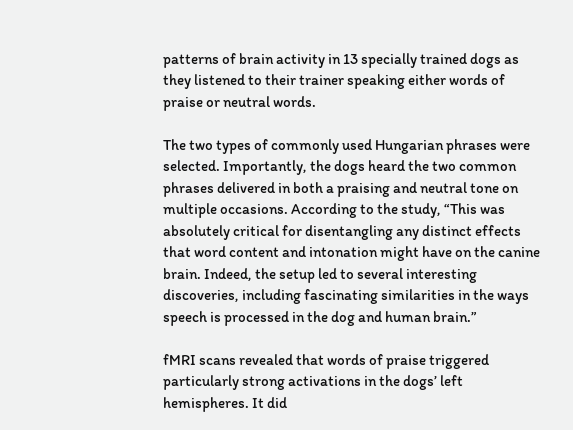patterns of brain activity in 13 specially trained dogs as they listened to their trainer speaking either words of praise or neutral words.

The two types of commonly used Hungarian phrases were selected. Importantly, the dogs heard the two common phrases delivered in both a praising and neutral tone on multiple occasions. According to the study, “This was absolutely critical for disentangling any distinct effects that word content and intonation might have on the canine brain. Indeed, the setup led to several interesting discoveries, including fascinating similarities in the ways speech is processed in the dog and human brain.”

fMRI scans revealed that words of praise triggered particularly strong activations in the dogs’ left hemispheres. It did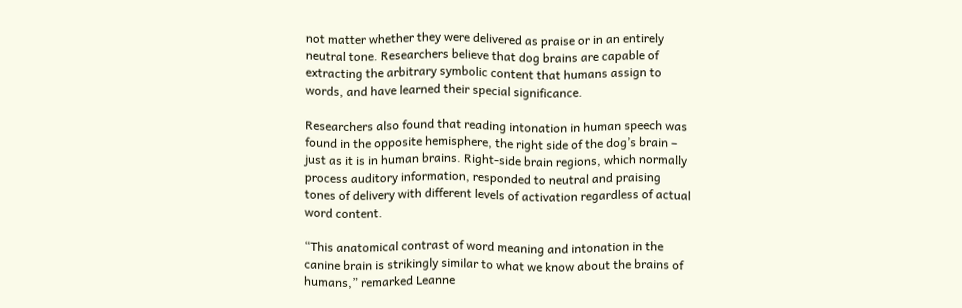not matter whether they were delivered as praise or in an entirely neutral tone. Researchers believe that dog brains are capable of extracting the arbitrary symbolic content that humans assign to words, and have learned their special significance.

Researchers also found that reading intonation in human speech was found in the opposite hemisphere, the right side of the dog’s brain – just as it is in human brains. Right-side brain regions, which normally process auditory information, responded to neutral and praising tones of delivery with different levels of activation regardless of actual word content.

“This anatomical contrast of word meaning and intonation in the canine brain is strikingly similar to what we know about the brains of humans,” remarked Leanne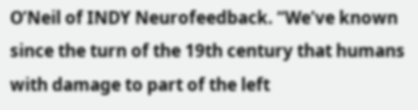O’Neil of INDY Neurofeedback. “We’ve known since the turn of the 19th century that humans with damage to part of the left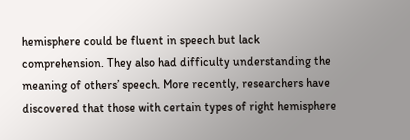hemisphere could be fluent in speech but lack comprehension. They also had difficulty understanding the meaning of others’ speech. More recently, researchers have discovered that those with certain types of right hemisphere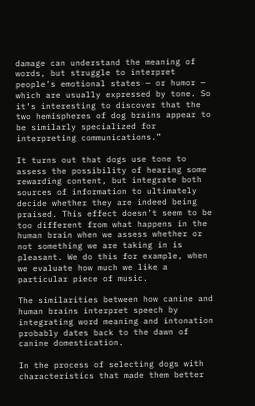damage can understand the meaning of words, but struggle to interpret people’s emotional states — or humor — which are usually expressed by tone. So it’s interesting to discover that the two hemispheres of dog brains appear to be similarly specialized for interpreting communications.”

It turns out that dogs use tone to assess the possibility of hearing some rewarding content, but integrate both sources of information to ultimately decide whether they are indeed being praised. This effect doesn’t seem to be too different from what happens in the human brain when we assess whether or not something we are taking in is pleasant. We do this for example, when we evaluate how much we like a particular piece of music.

The similarities between how canine and human brains interpret speech by integrating word meaning and intonation probably dates back to the dawn of canine domestication.

In the process of selecting dogs with characteristics that made them better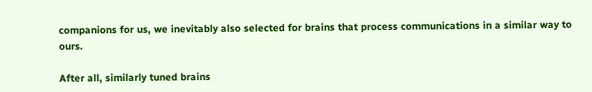companions for us, we inevitably also selected for brains that process communications in a similar way to ours.

After all, similarly tuned brains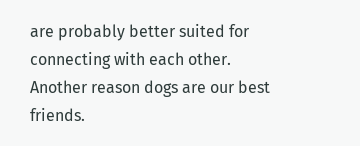are probably better suited for connecting with each other. Another reason dogs are our best friends.